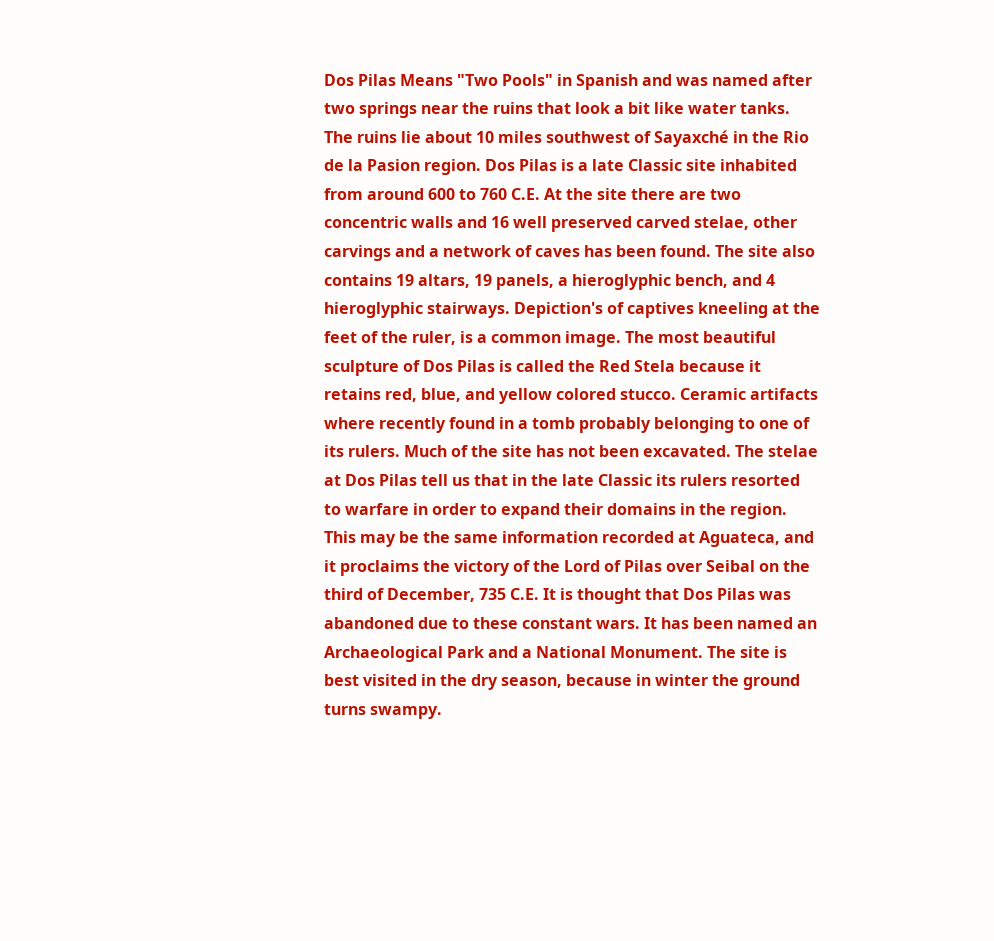Dos Pilas Means "Two Pools" in Spanish and was named after two springs near the ruins that look a bit like water tanks. The ruins lie about 10 miles southwest of Sayaxché in the Rio de la Pasion region. Dos Pilas is a late Classic site inhabited from around 600 to 760 C.E. At the site there are two concentric walls and 16 well preserved carved stelae, other carvings and a network of caves has been found. The site also contains 19 altars, 19 panels, a hieroglyphic bench, and 4 hieroglyphic stairways. Depiction's of captives kneeling at the feet of the ruler, is a common image. The most beautiful sculpture of Dos Pilas is called the Red Stela because it retains red, blue, and yellow colored stucco. Ceramic artifacts where recently found in a tomb probably belonging to one of its rulers. Much of the site has not been excavated. The stelae at Dos Pilas tell us that in the late Classic its rulers resorted to warfare in order to expand their domains in the region. This may be the same information recorded at Aguateca, and it proclaims the victory of the Lord of Pilas over Seibal on the third of December, 735 C.E. It is thought that Dos Pilas was abandoned due to these constant wars. It has been named an Archaeological Park and a National Monument. The site is best visited in the dry season, because in winter the ground turns swampy.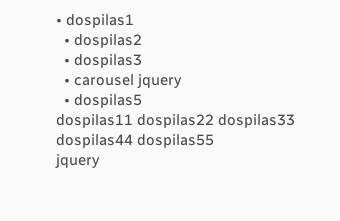• dospilas1
  • dospilas2
  • dospilas3
  • carousel jquery
  • dospilas5
dospilas11 dospilas22 dospilas33 dospilas44 dospilas55
jquery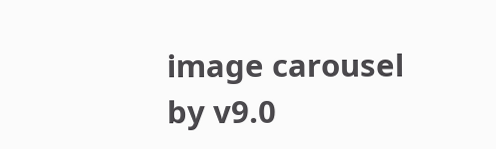image carousel by v9.0